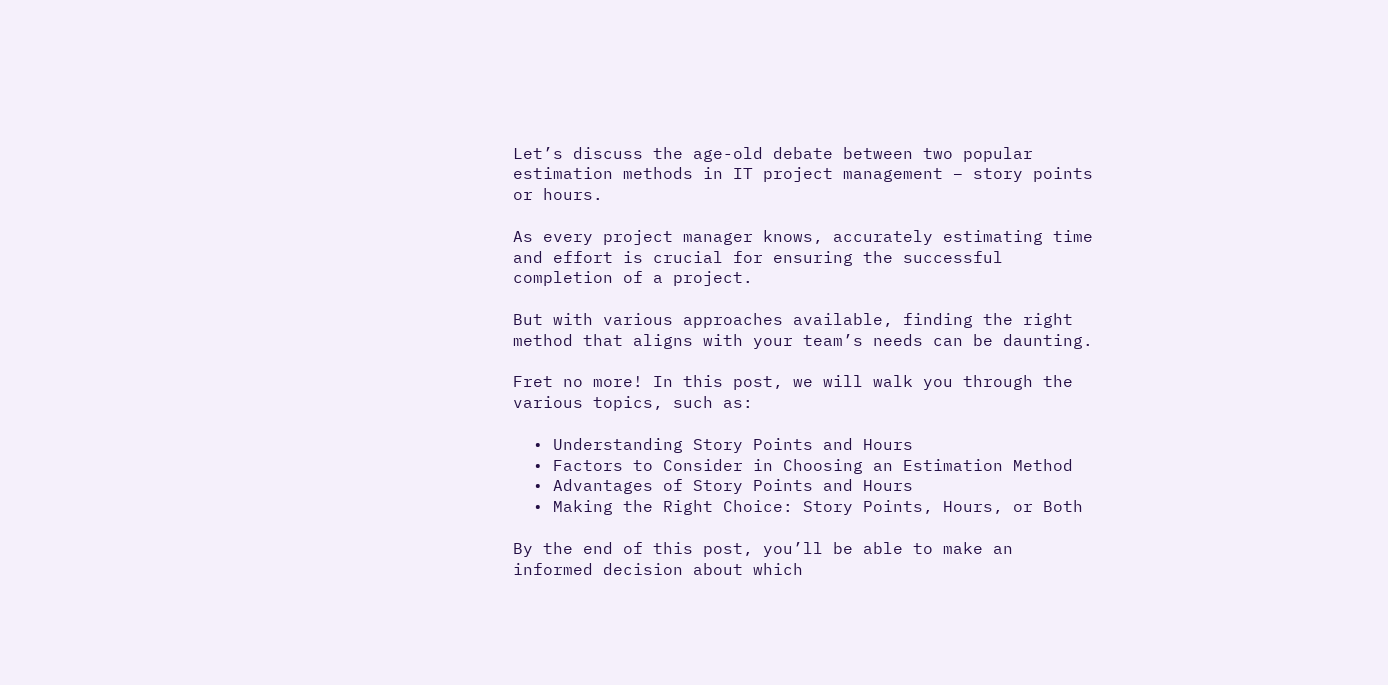Let’s discuss the age-old debate between two popular estimation methods in IT project management – story points or hours.

As every project manager knows, accurately estimating time and effort is crucial for ensuring the successful completion of a project.

But with various approaches available, finding the right method that aligns with your team’s needs can be daunting.

Fret no more! In this post, we will walk you through the various topics, such as:

  • Understanding Story Points and Hours
  • Factors to Consider in Choosing an Estimation Method
  • Advantages of Story Points and Hours
  • Making the Right Choice: Story Points, Hours, or Both

By the end of this post, you’ll be able to make an informed decision about which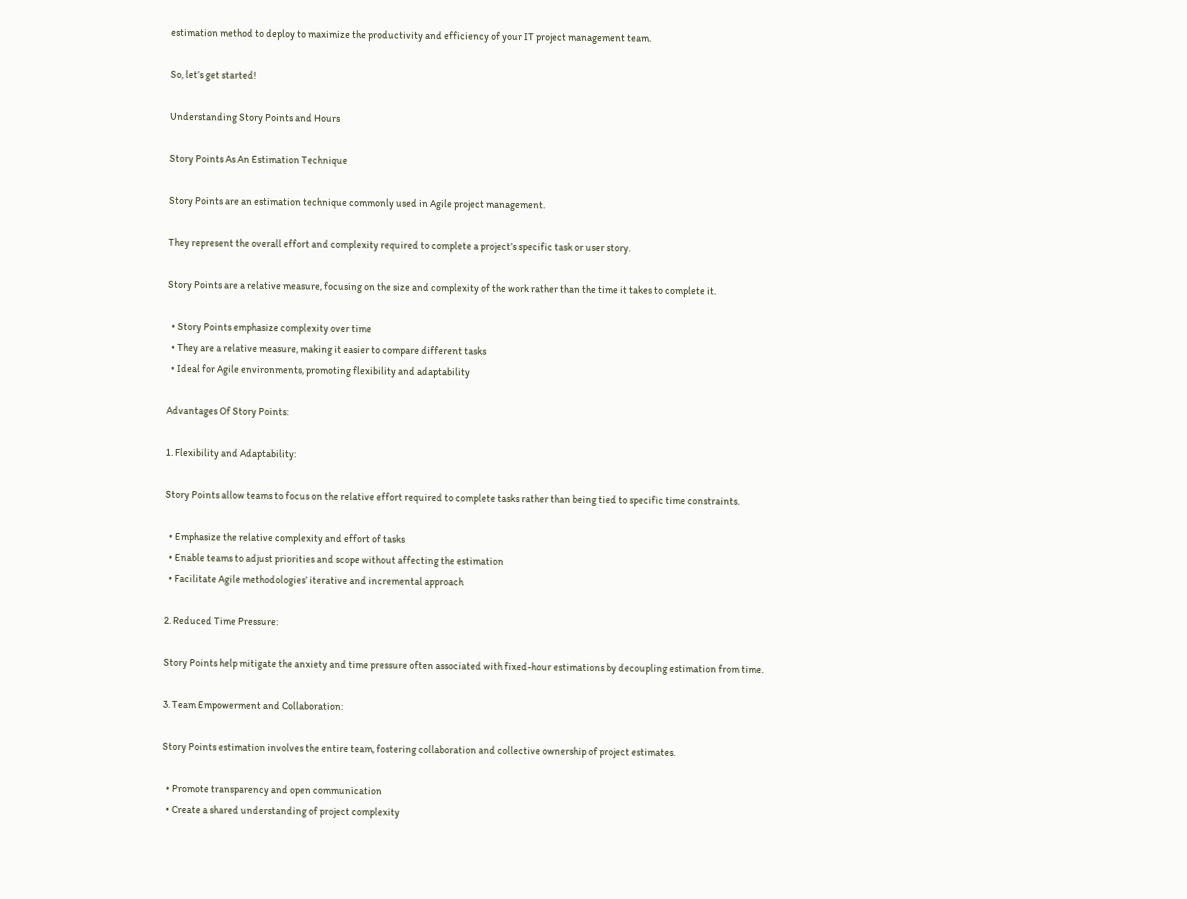estimation method to deploy to maximize the productivity and efficiency of your IT project management team.

So, let’s get started!

Understanding Story Points and Hours

Story Points As An Estimation Technique

Story Points are an estimation technique commonly used in Agile project management.

They represent the overall effort and complexity required to complete a project’s specific task or user story.

Story Points are a relative measure, focusing on the size and complexity of the work rather than the time it takes to complete it.

  • Story Points emphasize complexity over time
  • They are a relative measure, making it easier to compare different tasks
  • Ideal for Agile environments, promoting flexibility and adaptability

Advantages Of Story Points:

1. Flexibility and Adaptability:

Story Points allow teams to focus on the relative effort required to complete tasks rather than being tied to specific time constraints.

  • Emphasize the relative complexity and effort of tasks
  • Enable teams to adjust priorities and scope without affecting the estimation
  • Facilitate Agile methodologies’ iterative and incremental approach

2. Reduced Time Pressure:

Story Points help mitigate the anxiety and time pressure often associated with fixed-hour estimations by decoupling estimation from time.

3. Team Empowerment and Collaboration:

Story Points estimation involves the entire team, fostering collaboration and collective ownership of project estimates.

  • Promote transparency and open communication
  • Create a shared understanding of project complexity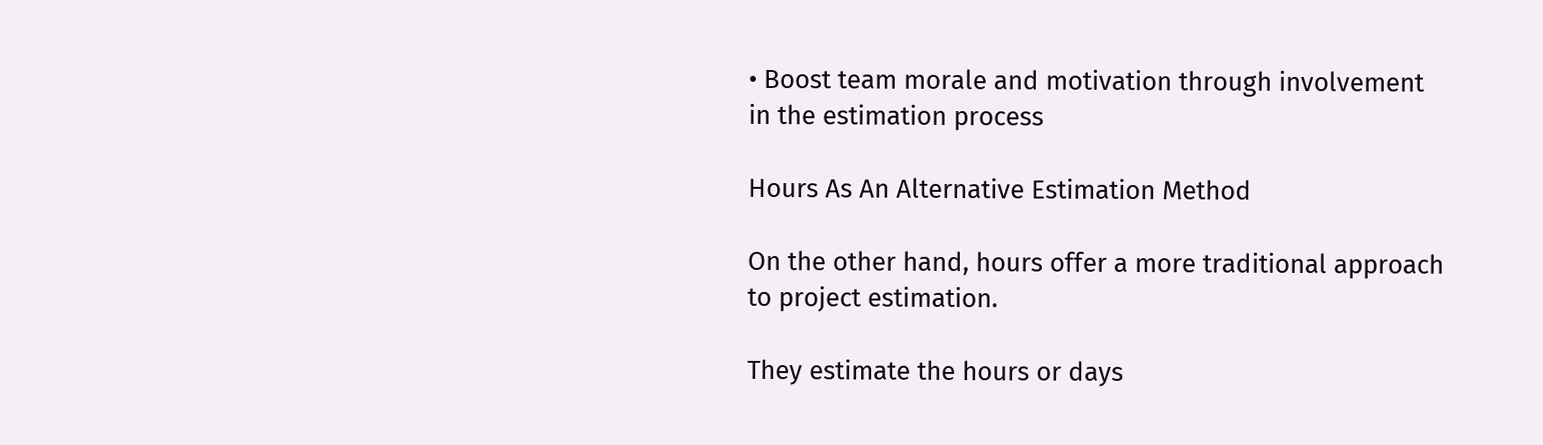• Boost team morale and motivation through involvement in the estimation process

Hours As An Alternative Estimation Method

On the other hand, hours offer a more traditional approach to project estimation.

They estimate the hours or days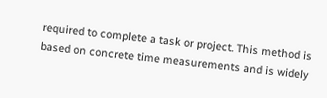required to complete a task or project. This method is based on concrete time measurements and is widely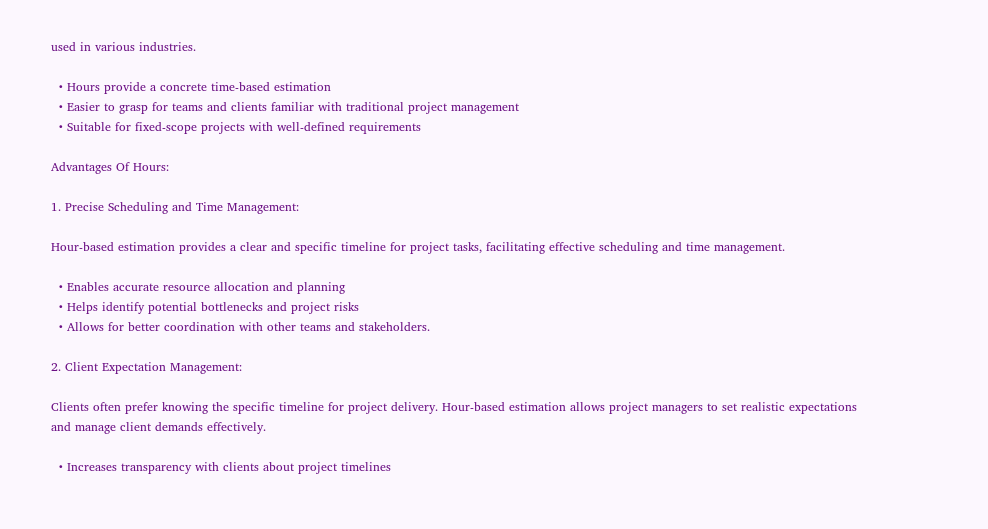used in various industries.

  • Hours provide a concrete time-based estimation
  • Easier to grasp for teams and clients familiar with traditional project management
  • Suitable for fixed-scope projects with well-defined requirements

Advantages Of Hours:

1. Precise Scheduling and Time Management:

Hour-based estimation provides a clear and specific timeline for project tasks, facilitating effective scheduling and time management.

  • Enables accurate resource allocation and planning
  • Helps identify potential bottlenecks and project risks
  • Allows for better coordination with other teams and stakeholders.

2. Client Expectation Management:

Clients often prefer knowing the specific timeline for project delivery. Hour-based estimation allows project managers to set realistic expectations and manage client demands effectively.

  • Increases transparency with clients about project timelines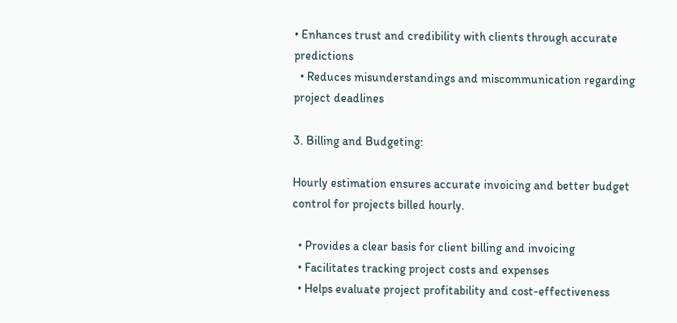• Enhances trust and credibility with clients through accurate predictions
  • Reduces misunderstandings and miscommunication regarding project deadlines

3. Billing and Budgeting:

Hourly estimation ensures accurate invoicing and better budget control for projects billed hourly.

  • Provides a clear basis for client billing and invoicing
  • Facilitates tracking project costs and expenses
  • Helps evaluate project profitability and cost-effectiveness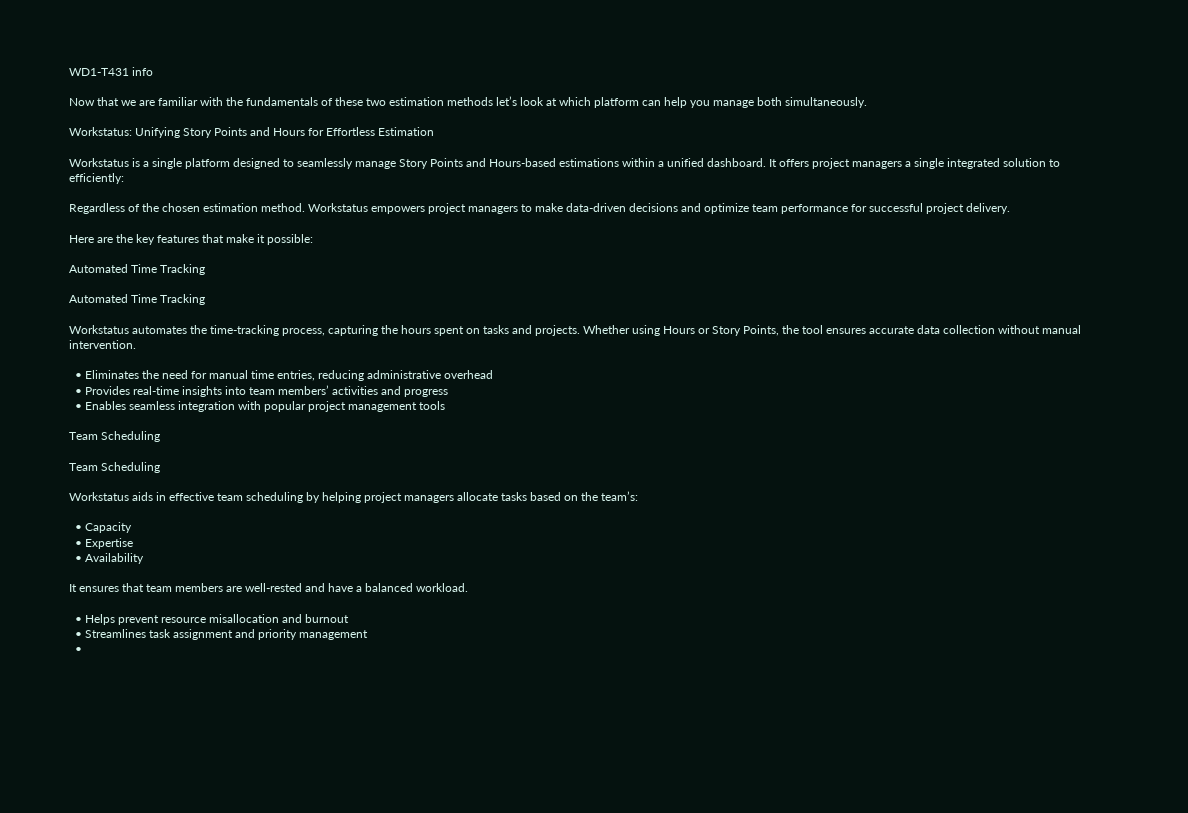WD1-T431 info

Now that we are familiar with the fundamentals of these two estimation methods let’s look at which platform can help you manage both simultaneously.

Workstatus: Unifying Story Points and Hours for Effortless Estimation

Workstatus is a single platform designed to seamlessly manage Story Points and Hours-based estimations within a unified dashboard. It offers project managers a single integrated solution to efficiently:

Regardless of the chosen estimation method. Workstatus empowers project managers to make data-driven decisions and optimize team performance for successful project delivery.

Here are the key features that make it possible:

Automated Time Tracking

Automated Time Tracking

Workstatus automates the time-tracking process, capturing the hours spent on tasks and projects. Whether using Hours or Story Points, the tool ensures accurate data collection without manual intervention.

  • Eliminates the need for manual time entries, reducing administrative overhead
  • Provides real-time insights into team members’ activities and progress
  • Enables seamless integration with popular project management tools

Team Scheduling

Team Scheduling

Workstatus aids in effective team scheduling by helping project managers allocate tasks based on the team’s:

  • Capacity
  • Expertise
  • Availability

It ensures that team members are well-rested and have a balanced workload.

  • Helps prevent resource misallocation and burnout
  • Streamlines task assignment and priority management
  •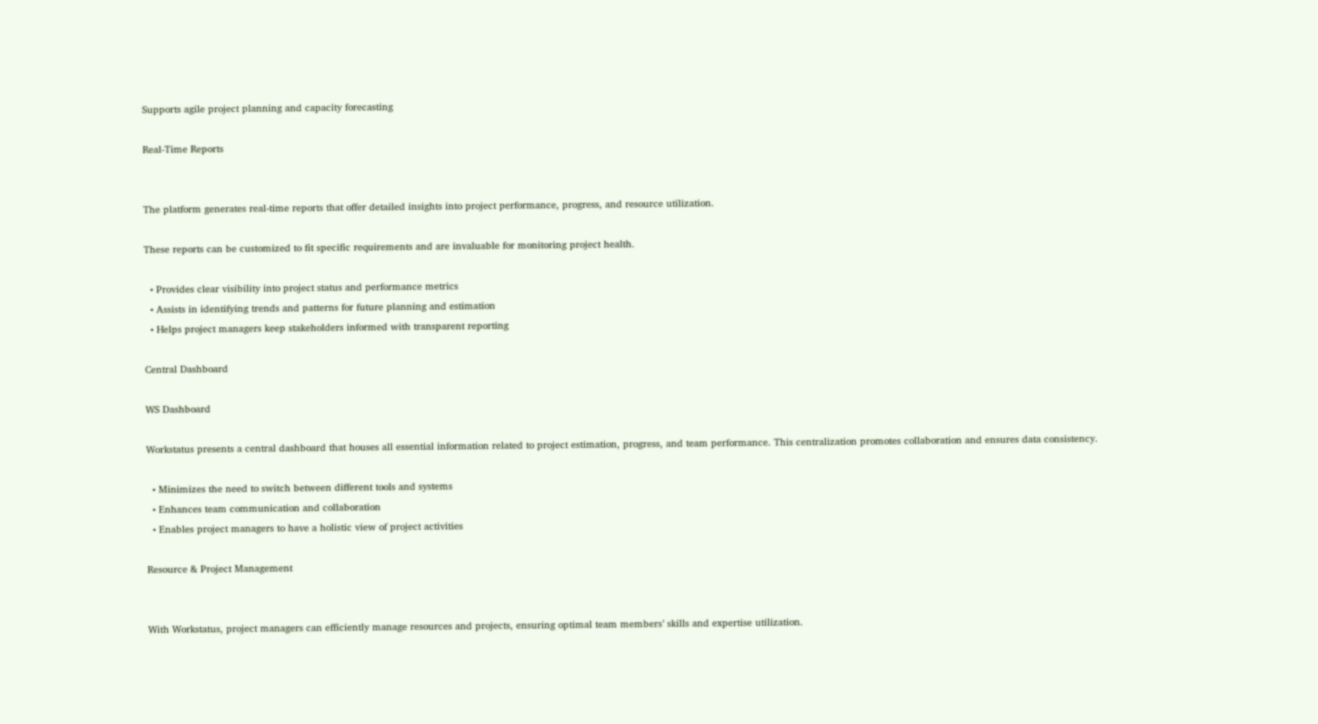Supports agile project planning and capacity forecasting

Real-Time Reports


The platform generates real-time reports that offer detailed insights into project performance, progress, and resource utilization.

These reports can be customized to fit specific requirements and are invaluable for monitoring project health.

  • Provides clear visibility into project status and performance metrics
  • Assists in identifying trends and patterns for future planning and estimation
  • Helps project managers keep stakeholders informed with transparent reporting

Central Dashboard

WS Dashboard

Workstatus presents a central dashboard that houses all essential information related to project estimation, progress, and team performance. This centralization promotes collaboration and ensures data consistency.

  • Minimizes the need to switch between different tools and systems
  • Enhances team communication and collaboration
  • Enables project managers to have a holistic view of project activities

Resource & Project Management


With Workstatus, project managers can efficiently manage resources and projects, ensuring optimal team members’ skills and expertise utilization.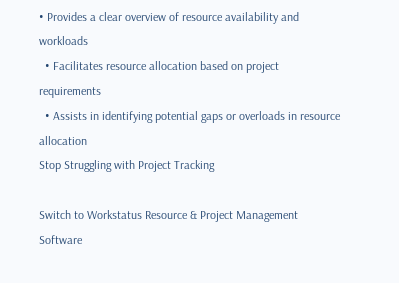• Provides a clear overview of resource availability and workloads
  • Facilitates resource allocation based on project requirements
  • Assists in identifying potential gaps or overloads in resource allocation
Stop Struggling with Project Tracking

Switch to Workstatus Resource & Project Management Software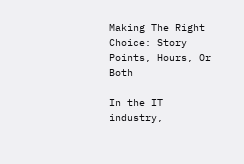Making The Right Choice: Story Points, Hours, Or Both

In the IT industry,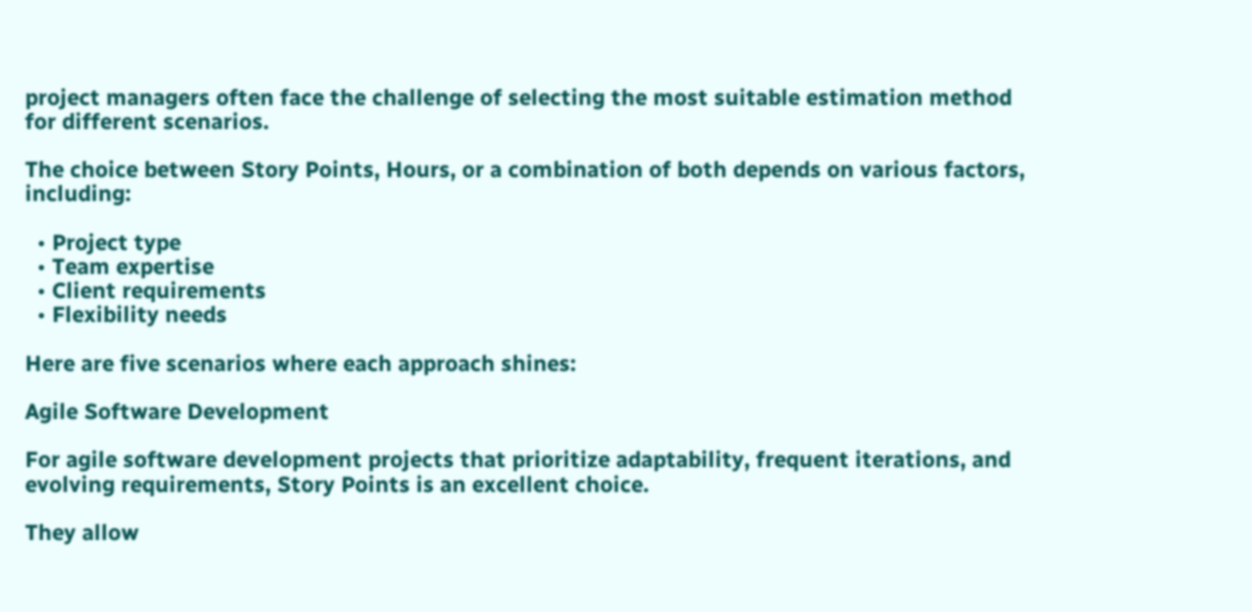project managers often face the challenge of selecting the most suitable estimation method for different scenarios.

The choice between Story Points, Hours, or a combination of both depends on various factors, including:

  • Project type
  • Team expertise
  • Client requirements
  • Flexibility needs

Here are five scenarios where each approach shines:

Agile Software Development

For agile software development projects that prioritize adaptability, frequent iterations, and evolving requirements, Story Points is an excellent choice.

They allow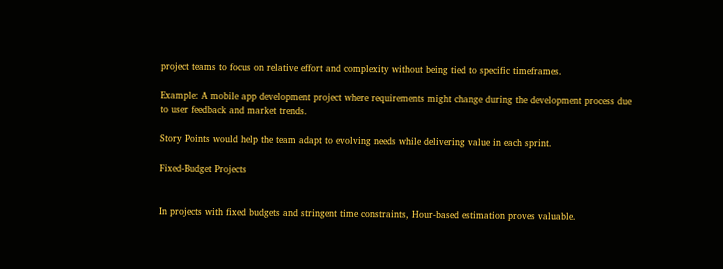project teams to focus on relative effort and complexity without being tied to specific timeframes.

Example: A mobile app development project where requirements might change during the development process due to user feedback and market trends.

Story Points would help the team adapt to evolving needs while delivering value in each sprint.

Fixed-Budget Projects


In projects with fixed budgets and stringent time constraints, Hour-based estimation proves valuable.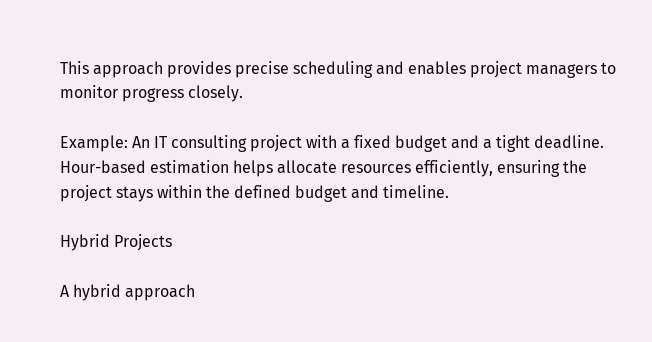This approach provides precise scheduling and enables project managers to monitor progress closely.

Example: An IT consulting project with a fixed budget and a tight deadline. Hour-based estimation helps allocate resources efficiently, ensuring the project stays within the defined budget and timeline.

Hybrid Projects

A hybrid approach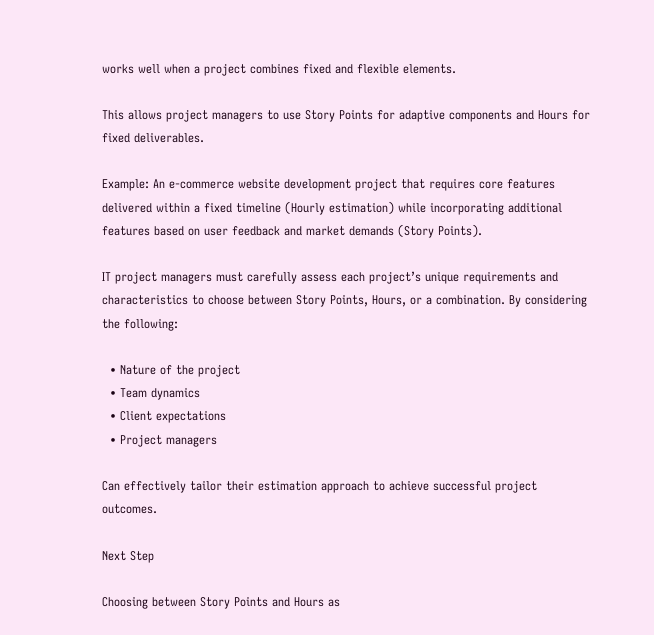works well when a project combines fixed and flexible elements.

This allows project managers to use Story Points for adaptive components and Hours for fixed deliverables.

Example: An e-commerce website development project that requires core features delivered within a fixed timeline (Hourly estimation) while incorporating additional features based on user feedback and market demands (Story Points).

IT project managers must carefully assess each project’s unique requirements and characteristics to choose between Story Points, Hours, or a combination. By considering the following:

  • Nature of the project
  • Team dynamics
  • Client expectations
  • Project managers

Can effectively tailor their estimation approach to achieve successful project outcomes.

Next Step

Choosing between Story Points and Hours as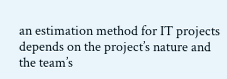an estimation method for IT projects depends on the project’s nature and the team’s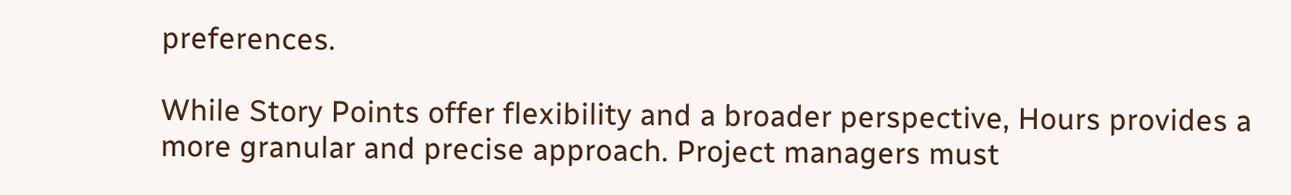preferences.

While Story Points offer flexibility and a broader perspective, Hours provides a more granular and precise approach. Project managers must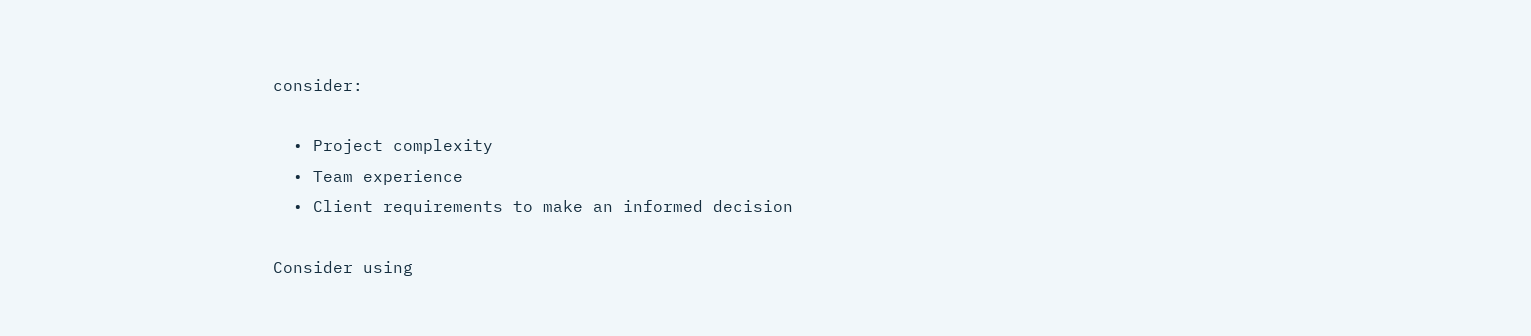consider:

  • Project complexity
  • Team experience
  • Client requirements to make an informed decision

Consider using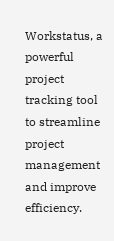Workstatus, a powerful project tracking tool to streamline project management and improve efficiency.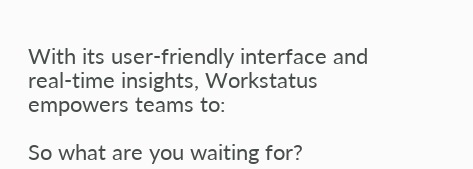With its user-friendly interface and real-time insights, Workstatus empowers teams to:

So what are you waiting for?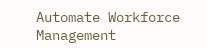Automate Workforce Management